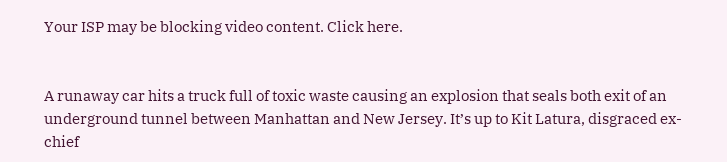Your ISP may be blocking video content. Click here.


A runaway car hits a truck full of toxic waste causing an explosion that seals both exit of an underground tunnel between Manhattan and New Jersey. It’s up to Kit Latura, disgraced ex-chief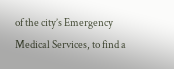of the city’s Emergency Medical Services, to find a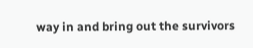way in and bring out the survivors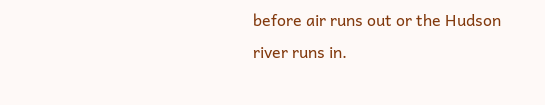before air runs out or the Hudson river runs in.